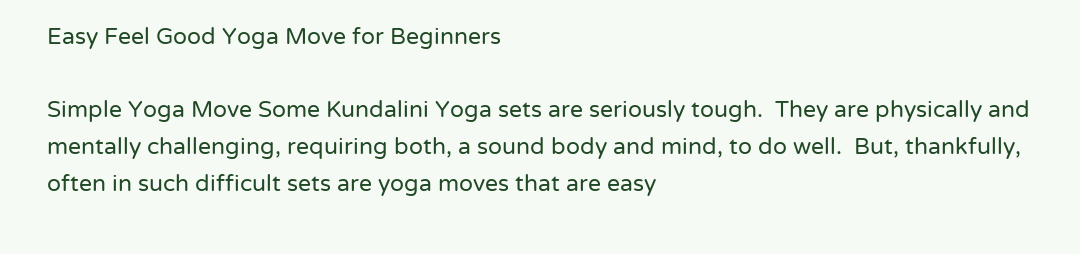Easy Feel Good Yoga Move for Beginners

Simple Yoga Move Some Kundalini Yoga sets are seriously tough.  They are physically and mentally challenging, requiring both, a sound body and mind, to do well.  But, thankfully, often in such difficult sets are yoga moves that are easy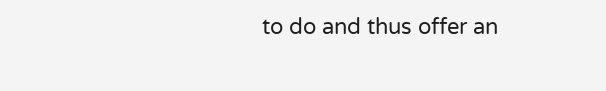to do and thus offer an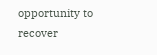opportunity to recover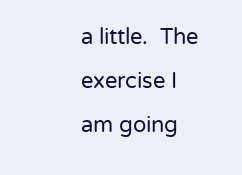a little.  The exercise I am going